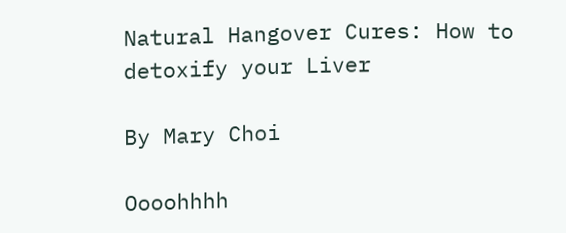Natural Hangover Cures: How to detoxify your Liver

By Mary Choi

Oooohhhh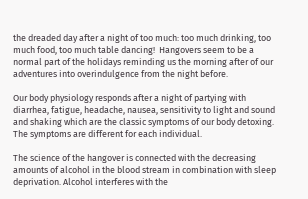the dreaded day after a night of too much: too much drinking, too much food, too much table dancing!  Hangovers seem to be a normal part of the holidays reminding us the morning after of our adventures into overindulgence from the night before.

Our body physiology responds after a night of partying with diarrhea, fatigue, headache, nausea, sensitivity to light and sound and shaking which are the classic symptoms of our body detoxing.   The symptoms are different for each individual.

The science of the hangover is connected with the decreasing amounts of alcohol in the blood stream in combination with sleep deprivation. Alcohol interferes with the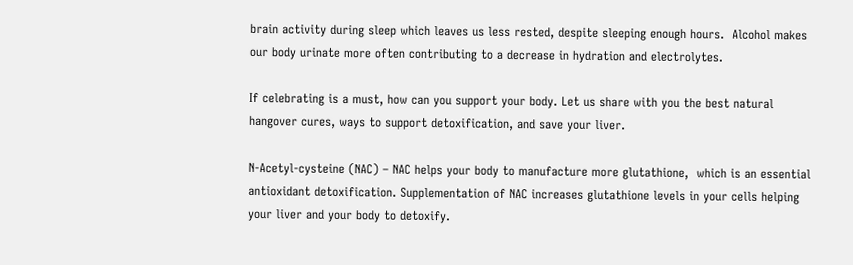brain activity during sleep which leaves us less rested, despite sleeping enough hours.  Alcohol makes our body urinate more often contributing to a decrease in hydration and electrolytes.

If celebrating is a must, how can you support your body. Let us share with you the best natural hangover cures, ways to support detoxification, and save your liver.

N-Acetyl-cysteine (NAC) – NAC helps your body to manufacture more glutathione,  which is an essential antioxidant detoxification. Supplementation of NAC increases glutathione levels in your cells helping your liver and your body to detoxify.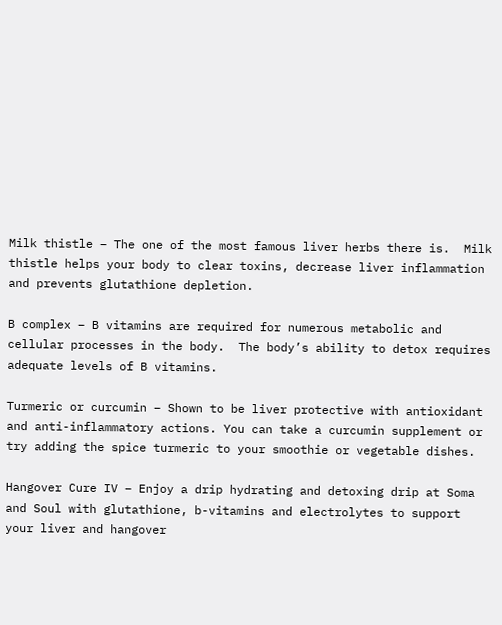Milk thistle – The one of the most famous liver herbs there is.  Milk thistle helps your body to clear toxins, decrease liver inflammation and prevents glutathione depletion.

B complex – B vitamins are required for numerous metabolic and cellular processes in the body.  The body’s ability to detox requires adequate levels of B vitamins.

Turmeric or curcumin – Shown to be liver protective with antioxidant and anti-inflammatory actions. You can take a curcumin supplement or try adding the spice turmeric to your smoothie or vegetable dishes.

Hangover Cure IV – Enjoy a drip hydrating and detoxing drip at Soma and Soul with glutathione, b-vitamins and electrolytes to support your liver and hangover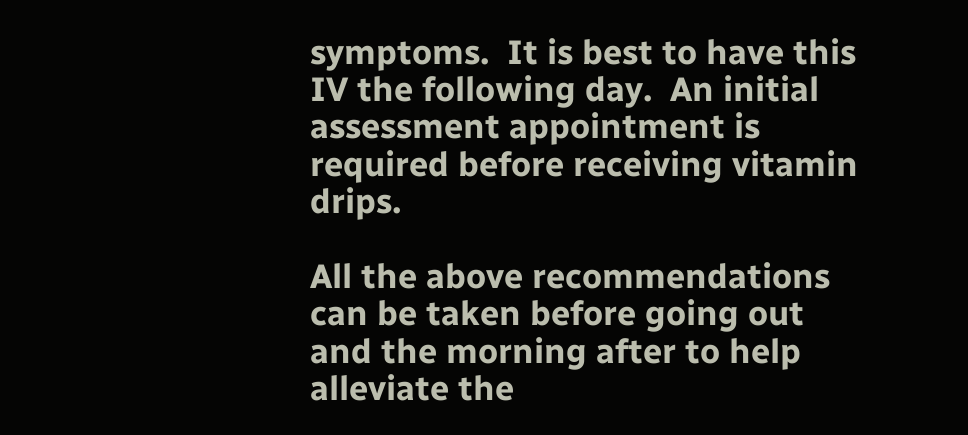symptoms.  It is best to have this IV the following day.  An initial assessment appointment is required before receiving vitamin drips.

All the above recommendations can be taken before going out and the morning after to help alleviate the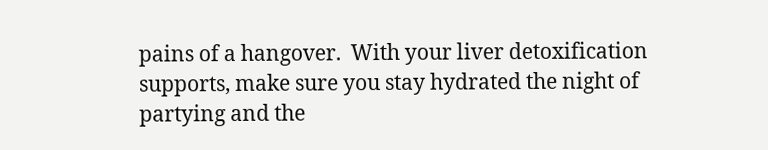pains of a hangover.  With your liver detoxification supports, make sure you stay hydrated the night of partying and the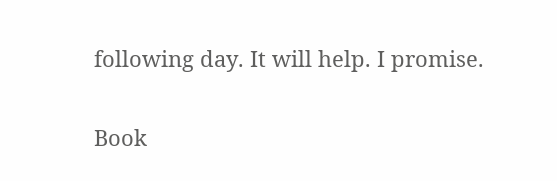following day. It will help. I promise.

Book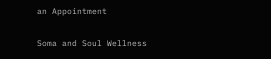an Appointment

Soma and Soul Wellness